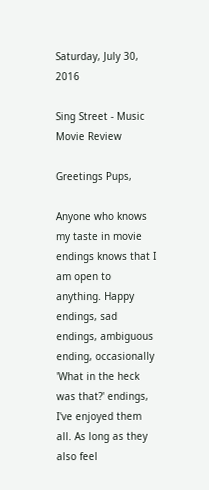Saturday, July 30, 2016

Sing Street - Music Movie Review

Greetings Pups,

Anyone who knows my taste in movie endings knows that I am open to anything. Happy endings, sad endings, ambiguous ending, occasionally 'What in the heck was that?' endings, I've enjoyed them all. As long as they also feel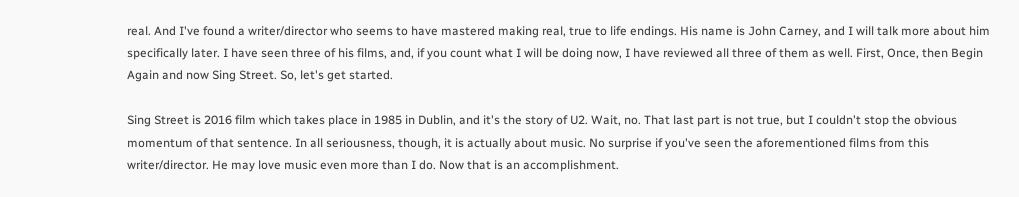real. And I've found a writer/director who seems to have mastered making real, true to life endings. His name is John Carney, and I will talk more about him specifically later. I have seen three of his films, and, if you count what I will be doing now, I have reviewed all three of them as well. First, Once, then Begin Again and now Sing Street. So, let's get started.

Sing Street is 2016 film which takes place in 1985 in Dublin, and it's the story of U2. Wait, no. That last part is not true, but I couldn't stop the obvious momentum of that sentence. In all seriousness, though, it is actually about music. No surprise if you've seen the aforementioned films from this writer/director. He may love music even more than I do. Now that is an accomplishment.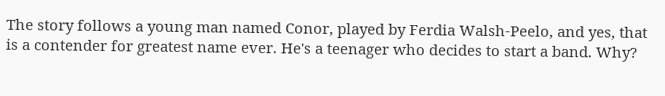The story follows a young man named Conor, played by Ferdia Walsh-Peelo, and yes, that is a contender for greatest name ever. He's a teenager who decides to start a band. Why?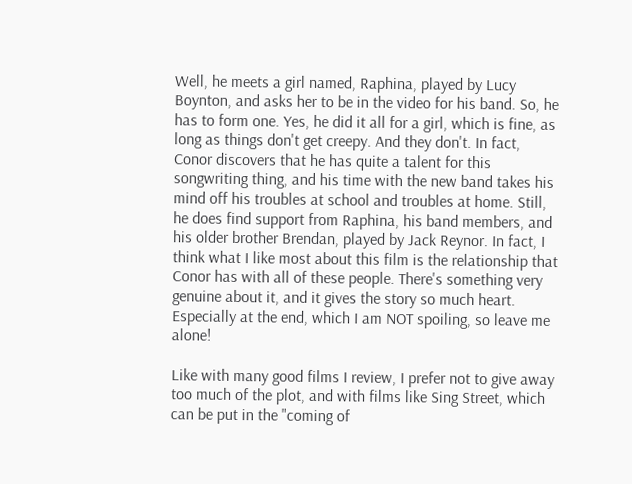Well, he meets a girl named, Raphina, played by Lucy Boynton, and asks her to be in the video for his band. So, he has to form one. Yes, he did it all for a girl, which is fine, as long as things don't get creepy. And they don't. In fact, Conor discovers that he has quite a talent for this songwriting thing, and his time with the new band takes his mind off his troubles at school and troubles at home. Still, he does find support from Raphina, his band members, and his older brother Brendan, played by Jack Reynor. In fact, I think what I like most about this film is the relationship that Conor has with all of these people. There's something very genuine about it, and it gives the story so much heart. Especially at the end, which I am NOT spoiling, so leave me alone!

Like with many good films I review, I prefer not to give away too much of the plot, and with films like Sing Street, which can be put in the "coming of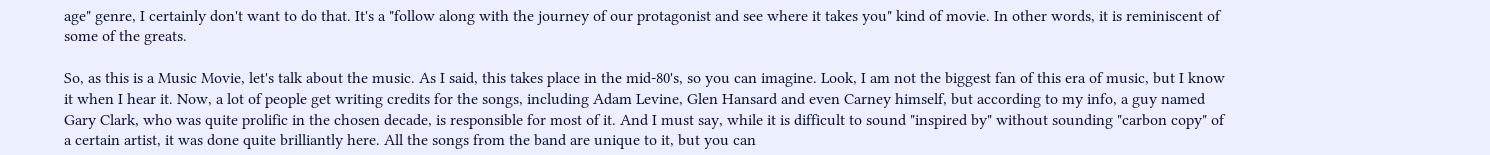age" genre, I certainly don't want to do that. It's a "follow along with the journey of our protagonist and see where it takes you" kind of movie. In other words, it is reminiscent of some of the greats.

So, as this is a Music Movie, let's talk about the music. As I said, this takes place in the mid-80's, so you can imagine. Look, I am not the biggest fan of this era of music, but I know it when I hear it. Now, a lot of people get writing credits for the songs, including Adam Levine, Glen Hansard and even Carney himself, but according to my info, a guy named Gary Clark, who was quite prolific in the chosen decade, is responsible for most of it. And I must say, while it is difficult to sound "inspired by" without sounding "carbon copy" of a certain artist, it was done quite brilliantly here. All the songs from the band are unique to it, but you can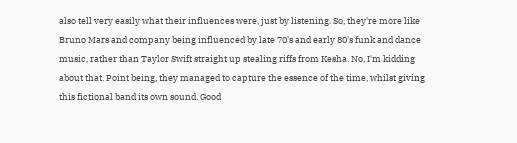also tell very easily what their influences were, just by listening. So, they're more like Bruno Mars and company being influenced by late 70's and early 80's funk and dance music, rather than Taylor Swift straight up stealing riffs from Kesha. No, I'm kidding about that. Point being, they managed to capture the essence of the time, whilst giving this fictional band its own sound. Good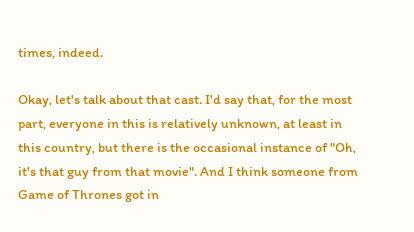times, indeed.

Okay, let's talk about that cast. I'd say that, for the most part, everyone in this is relatively unknown, at least in this country, but there is the occasional instance of "Oh, it's that guy from that movie". And I think someone from Game of Thrones got in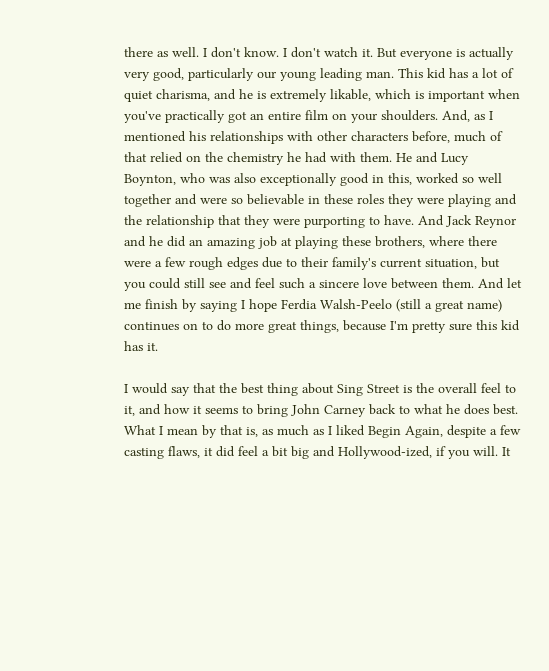there as well. I don't know. I don't watch it. But everyone is actually very good, particularly our young leading man. This kid has a lot of quiet charisma, and he is extremely likable, which is important when you've practically got an entire film on your shoulders. And, as I mentioned his relationships with other characters before, much of that relied on the chemistry he had with them. He and Lucy Boynton, who was also exceptionally good in this, worked so well together and were so believable in these roles they were playing and the relationship that they were purporting to have. And Jack Reynor and he did an amazing job at playing these brothers, where there were a few rough edges due to their family's current situation, but you could still see and feel such a sincere love between them. And let me finish by saying I hope Ferdia Walsh-Peelo (still a great name) continues on to do more great things, because I'm pretty sure this kid has it.

I would say that the best thing about Sing Street is the overall feel to it, and how it seems to bring John Carney back to what he does best. What I mean by that is, as much as I liked Begin Again, despite a few casting flaws, it did feel a bit big and Hollywood-ized, if you will. It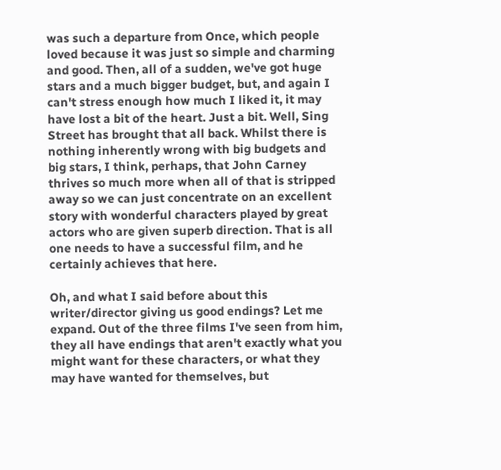was such a departure from Once, which people loved because it was just so simple and charming and good. Then, all of a sudden, we've got huge stars and a much bigger budget, but, and again I can't stress enough how much I liked it, it may have lost a bit of the heart. Just a bit. Well, Sing Street has brought that all back. Whilst there is nothing inherently wrong with big budgets and big stars, I think, perhaps, that John Carney thrives so much more when all of that is stripped away so we can just concentrate on an excellent story with wonderful characters played by great actors who are given superb direction. That is all one needs to have a successful film, and he certainly achieves that here.

Oh, and what I said before about this writer/director giving us good endings? Let me expand. Out of the three films I've seen from him, they all have endings that aren't exactly what you might want for these characters, or what they may have wanted for themselves, but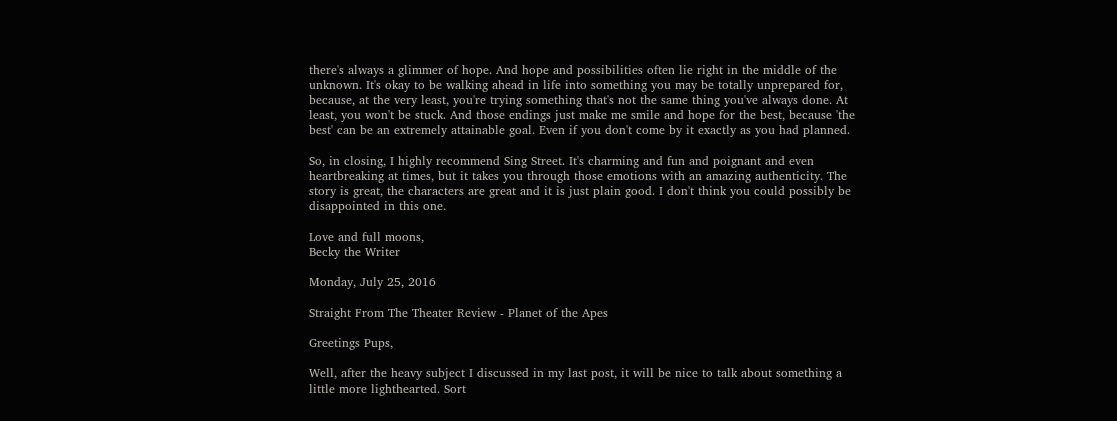there's always a glimmer of hope. And hope and possibilities often lie right in the middle of the unknown. It's okay to be walking ahead in life into something you may be totally unprepared for, because, at the very least, you're trying something that's not the same thing you've always done. At least, you won't be stuck. And those endings just make me smile and hope for the best, because 'the best' can be an extremely attainable goal. Even if you don't come by it exactly as you had planned.

So, in closing, I highly recommend Sing Street. It's charming and fun and poignant and even heartbreaking at times, but it takes you through those emotions with an amazing authenticity. The story is great, the characters are great and it is just plain good. I don't think you could possibly be disappointed in this one.

Love and full moons,
Becky the Writer

Monday, July 25, 2016

Straight From The Theater Review - Planet of the Apes

Greetings Pups,

Well, after the heavy subject I discussed in my last post, it will be nice to talk about something a little more lighthearted. Sort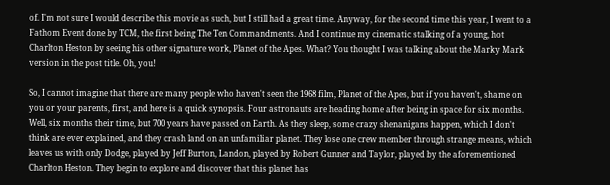of. I'm not sure I would describe this movie as such, but I still had a great time. Anyway, for the second time this year, I went to a Fathom Event done by TCM, the first being The Ten Commandments. And I continue my cinematic stalking of a young, hot Charlton Heston by seeing his other signature work, Planet of the Apes. What? You thought I was talking about the Marky Mark version in the post title. Oh, you!

So, I cannot imagine that there are many people who haven't seen the 1968 film, Planet of the Apes, but if you haven't, shame on you or your parents, first, and here is a quick synopsis. Four astronauts are heading home after being in space for six months. Well, six months their time, but 700 years have passed on Earth. As they sleep, some crazy shenanigans happen, which I don't think are ever explained, and they crash land on an unfamiliar planet. They lose one crew member through strange means, which leaves us with only Dodge, played by Jeff Burton, Landon, played by Robert Gunner and Taylor, played by the aforementioned Charlton Heston. They begin to explore and discover that this planet has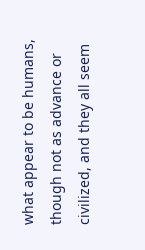what appear to be humans, though not as advance or civilized, and they all seem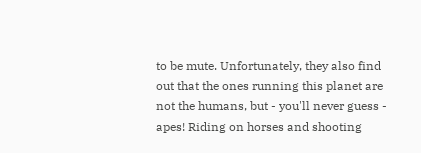to be mute. Unfortunately, they also find out that the ones running this planet are not the humans, but - you'll never guess - apes! Riding on horses and shooting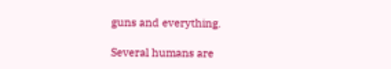guns and everything.

Several humans are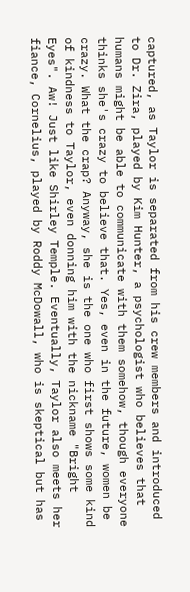captured, as Taylor is separated from his crew members and introduced to Dr. Zira, played by Kim Hunter, a psychologist who believes that humans might be able to communicate with them somehow, though everyone thinks she's crazy to believe that. Yes, even in the future, women be crazy. What the crap? Anyway, she is the one who first shows some kind of kindness to Taylor, even donning him with the nickname "Bright Eyes". Aw! Just like Shirley Temple. Eventually, Taylor also meets her fiance, Cornelius, played by Roddy McDowall, who is skeptical but has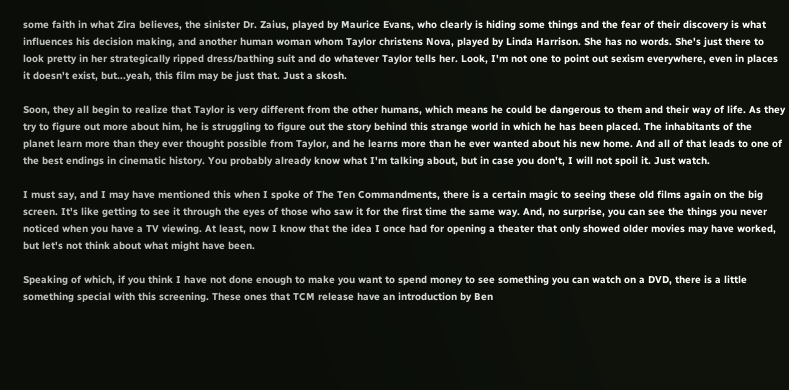some faith in what Zira believes, the sinister Dr. Zaius, played by Maurice Evans, who clearly is hiding some things and the fear of their discovery is what influences his decision making, and another human woman whom Taylor christens Nova, played by Linda Harrison. She has no words. She's just there to look pretty in her strategically ripped dress/bathing suit and do whatever Taylor tells her. Look, I'm not one to point out sexism everywhere, even in places it doesn't exist, but...yeah, this film may be just that. Just a skosh.

Soon, they all begin to realize that Taylor is very different from the other humans, which means he could be dangerous to them and their way of life. As they try to figure out more about him, he is struggling to figure out the story behind this strange world in which he has been placed. The inhabitants of the planet learn more than they ever thought possible from Taylor, and he learns more than he ever wanted about his new home. And all of that leads to one of the best endings in cinematic history. You probably already know what I'm talking about, but in case you don't, I will not spoil it. Just watch.

I must say, and I may have mentioned this when I spoke of The Ten Commandments, there is a certain magic to seeing these old films again on the big screen. It's like getting to see it through the eyes of those who saw it for the first time the same way. And, no surprise, you can see the things you never noticed when you have a TV viewing. At least, now I know that the idea I once had for opening a theater that only showed older movies may have worked, but let's not think about what might have been.

Speaking of which, if you think I have not done enough to make you want to spend money to see something you can watch on a DVD, there is a little something special with this screening. These ones that TCM release have an introduction by Ben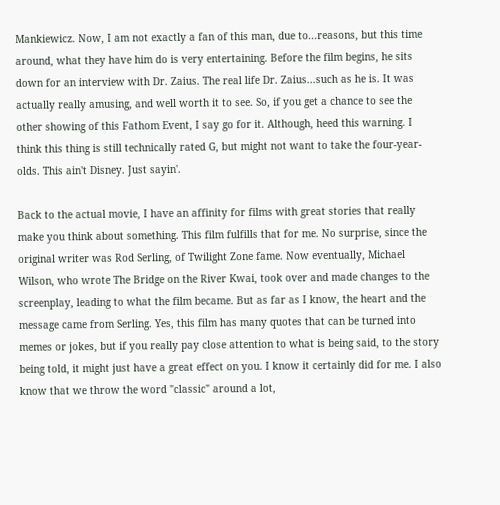Mankiewicz. Now, I am not exactly a fan of this man, due to...reasons, but this time around, what they have him do is very entertaining. Before the film begins, he sits down for an interview with Dr. Zaius. The real life Dr. Zaius...such as he is. It was actually really amusing, and well worth it to see. So, if you get a chance to see the other showing of this Fathom Event, I say go for it. Although, heed this warning. I think this thing is still technically rated G, but might not want to take the four-year-olds. This ain't Disney. Just sayin'.

Back to the actual movie, I have an affinity for films with great stories that really make you think about something. This film fulfills that for me. No surprise, since the original writer was Rod Serling, of Twilight Zone fame. Now eventually, Michael Wilson, who wrote The Bridge on the River Kwai, took over and made changes to the screenplay, leading to what the film became. But as far as I know, the heart and the message came from Serling. Yes, this film has many quotes that can be turned into memes or jokes, but if you really pay close attention to what is being said, to the story being told, it might just have a great effect on you. I know it certainly did for me. I also know that we throw the word "classic" around a lot,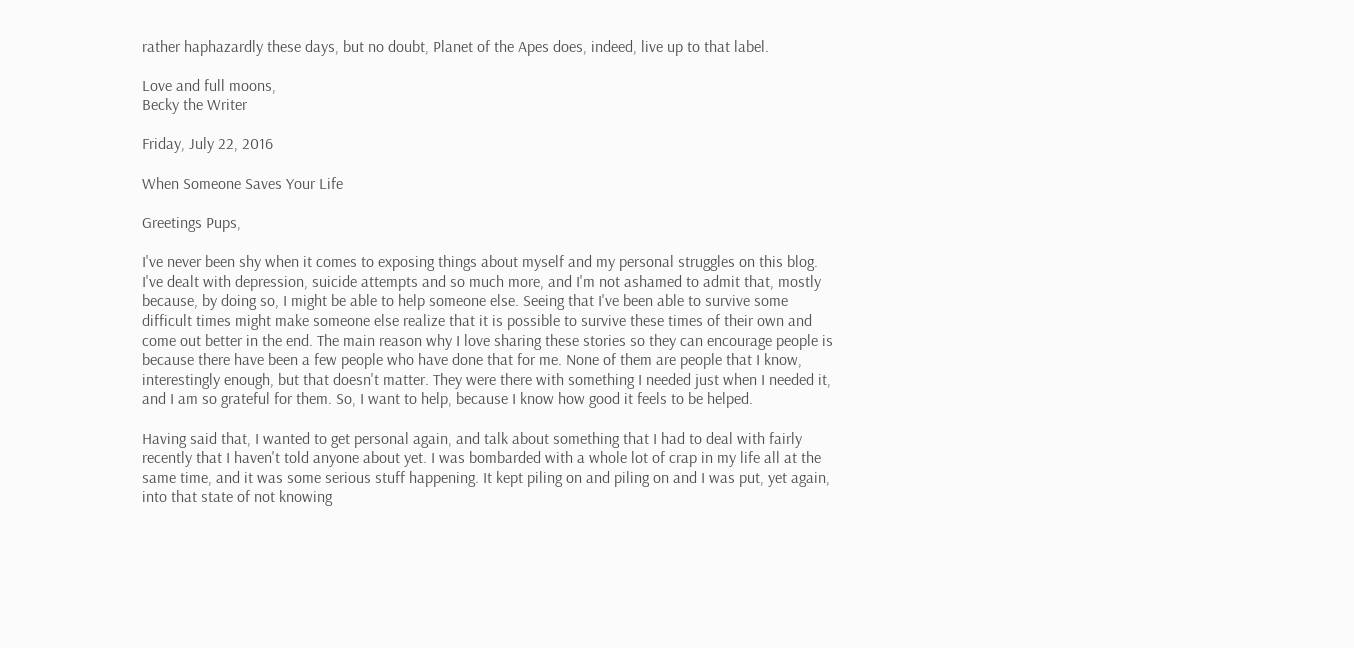rather haphazardly these days, but no doubt, Planet of the Apes does, indeed, live up to that label.

Love and full moons,
Becky the Writer

Friday, July 22, 2016

When Someone Saves Your Life

Greetings Pups,

I've never been shy when it comes to exposing things about myself and my personal struggles on this blog. I've dealt with depression, suicide attempts and so much more, and I'm not ashamed to admit that, mostly because, by doing so, I might be able to help someone else. Seeing that I've been able to survive some difficult times might make someone else realize that it is possible to survive these times of their own and come out better in the end. The main reason why I love sharing these stories so they can encourage people is because there have been a few people who have done that for me. None of them are people that I know, interestingly enough, but that doesn't matter. They were there with something I needed just when I needed it, and I am so grateful for them. So, I want to help, because I know how good it feels to be helped.

Having said that, I wanted to get personal again, and talk about something that I had to deal with fairly recently that I haven't told anyone about yet. I was bombarded with a whole lot of crap in my life all at the same time, and it was some serious stuff happening. It kept piling on and piling on and I was put, yet again, into that state of not knowing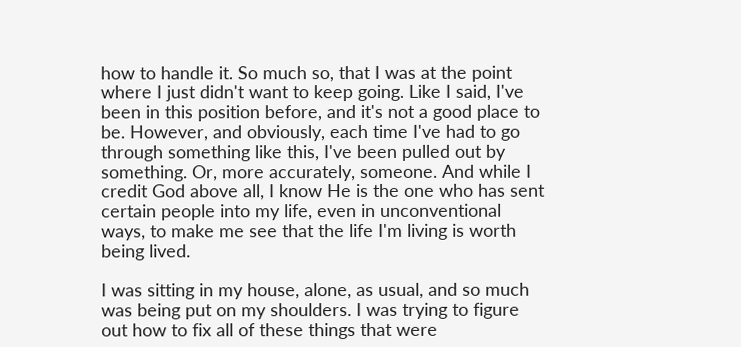how to handle it. So much so, that I was at the point where I just didn't want to keep going. Like I said, I've been in this position before, and it's not a good place to be. However, and obviously, each time I've had to go through something like this, I've been pulled out by something. Or, more accurately, someone. And while I credit God above all, I know He is the one who has sent certain people into my life, even in unconventional ways, to make me see that the life I'm living is worth being lived.

I was sitting in my house, alone, as usual, and so much was being put on my shoulders. I was trying to figure out how to fix all of these things that were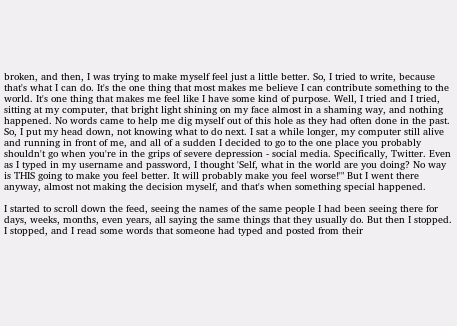broken, and then, I was trying to make myself feel just a little better. So, I tried to write, because that's what I can do. It's the one thing that most makes me believe I can contribute something to the world. It's one thing that makes me feel like I have some kind of purpose. Well, I tried and I tried, sitting at my computer, that bright light shining on my face almost in a shaming way, and nothing happened. No words came to help me dig myself out of this hole as they had often done in the past. So, I put my head down, not knowing what to do next. I sat a while longer, my computer still alive and running in front of me, and all of a sudden I decided to go to the one place you probably shouldn't go when you're in the grips of severe depression - social media. Specifically, Twitter. Even as I typed in my username and password, I thought 'Self, what in the world are you doing? No way is THIS going to make you feel better. It will probably make you feel worse!'" But I went there anyway, almost not making the decision myself, and that's when something special happened.

I started to scroll down the feed, seeing the names of the same people I had been seeing there for days, weeks, months, even years, all saying the same things that they usually do. But then I stopped. I stopped, and I read some words that someone had typed and posted from their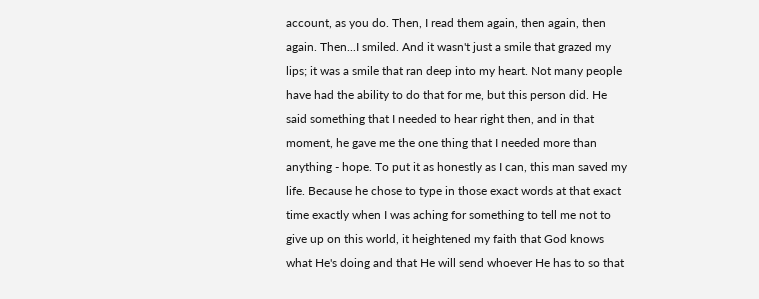account, as you do. Then, I read them again, then again, then again. Then...I smiled. And it wasn't just a smile that grazed my lips; it was a smile that ran deep into my heart. Not many people have had the ability to do that for me, but this person did. He said something that I needed to hear right then, and in that moment, he gave me the one thing that I needed more than anything - hope. To put it as honestly as I can, this man saved my life. Because he chose to type in those exact words at that exact time exactly when I was aching for something to tell me not to give up on this world, it heightened my faith that God knows what He's doing and that He will send whoever He has to so that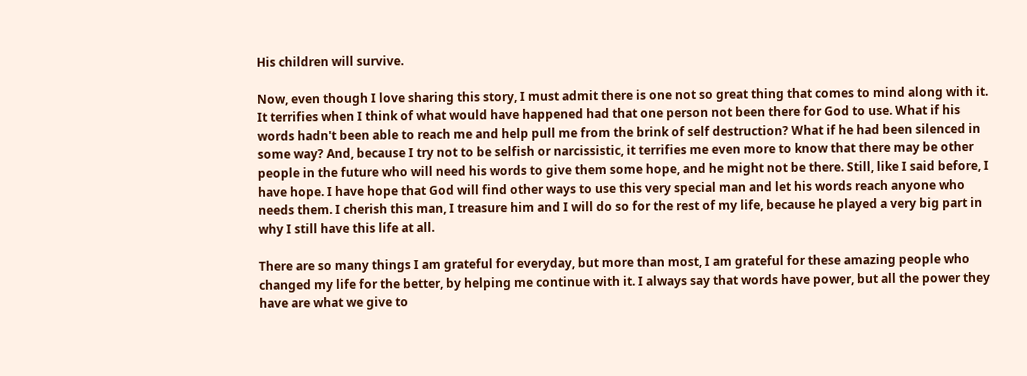His children will survive.

Now, even though I love sharing this story, I must admit there is one not so great thing that comes to mind along with it. It terrifies when I think of what would have happened had that one person not been there for God to use. What if his words hadn't been able to reach me and help pull me from the brink of self destruction? What if he had been silenced in some way? And, because I try not to be selfish or narcissistic, it terrifies me even more to know that there may be other people in the future who will need his words to give them some hope, and he might not be there. Still, like I said before, I have hope. I have hope that God will find other ways to use this very special man and let his words reach anyone who needs them. I cherish this man, I treasure him and I will do so for the rest of my life, because he played a very big part in why I still have this life at all.

There are so many things I am grateful for everyday, but more than most, I am grateful for these amazing people who changed my life for the better, by helping me continue with it. I always say that words have power, but all the power they have are what we give to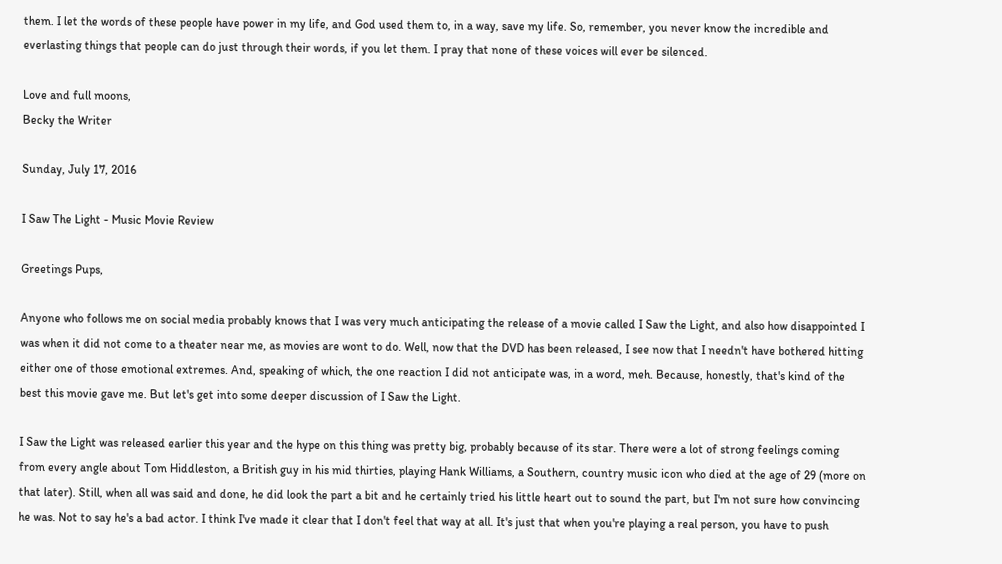them. I let the words of these people have power in my life, and God used them to, in a way, save my life. So, remember, you never know the incredible and everlasting things that people can do just through their words, if you let them. I pray that none of these voices will ever be silenced.

Love and full moons,
Becky the Writer

Sunday, July 17, 2016

I Saw The Light - Music Movie Review

Greetings Pups,

Anyone who follows me on social media probably knows that I was very much anticipating the release of a movie called I Saw the Light, and also how disappointed I was when it did not come to a theater near me, as movies are wont to do. Well, now that the DVD has been released, I see now that I needn't have bothered hitting either one of those emotional extremes. And, speaking of which, the one reaction I did not anticipate was, in a word, meh. Because, honestly, that's kind of the best this movie gave me. But let's get into some deeper discussion of I Saw the Light.

I Saw the Light was released earlier this year and the hype on this thing was pretty big, probably because of its star. There were a lot of strong feelings coming from every angle about Tom Hiddleston, a British guy in his mid thirties, playing Hank Williams, a Southern, country music icon who died at the age of 29 (more on that later). Still, when all was said and done, he did look the part a bit and he certainly tried his little heart out to sound the part, but I'm not sure how convincing he was. Not to say he's a bad actor. I think I've made it clear that I don't feel that way at all. It's just that when you're playing a real person, you have to push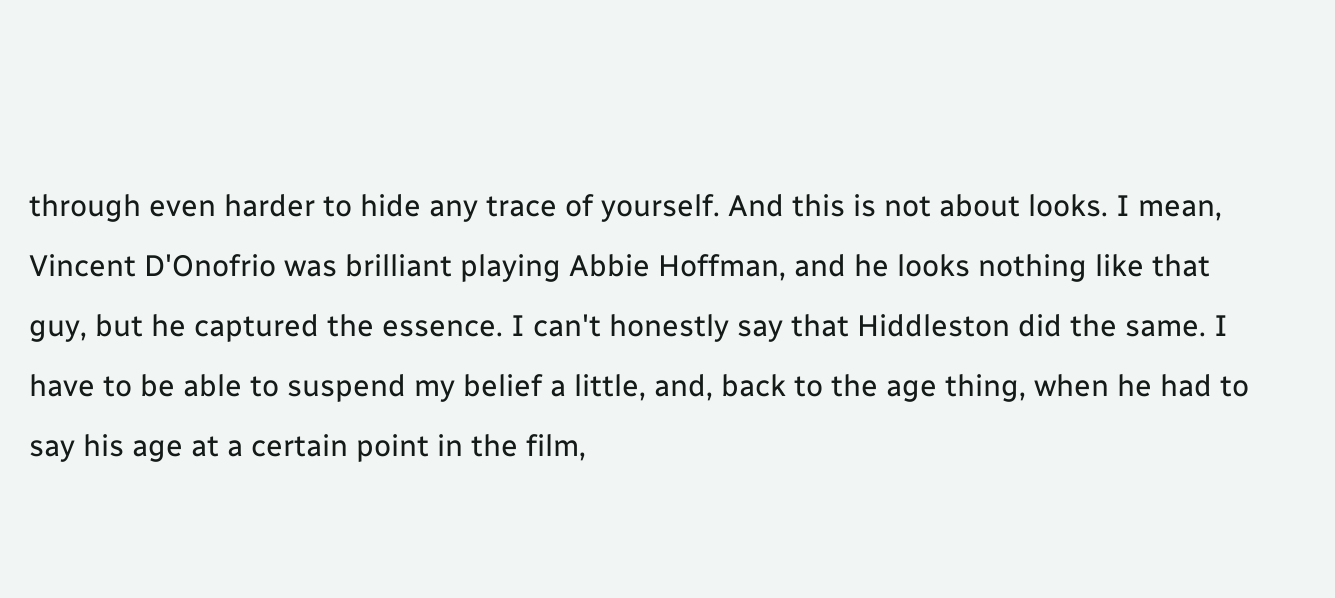through even harder to hide any trace of yourself. And this is not about looks. I mean, Vincent D'Onofrio was brilliant playing Abbie Hoffman, and he looks nothing like that guy, but he captured the essence. I can't honestly say that Hiddleston did the same. I have to be able to suspend my belief a little, and, back to the age thing, when he had to say his age at a certain point in the film,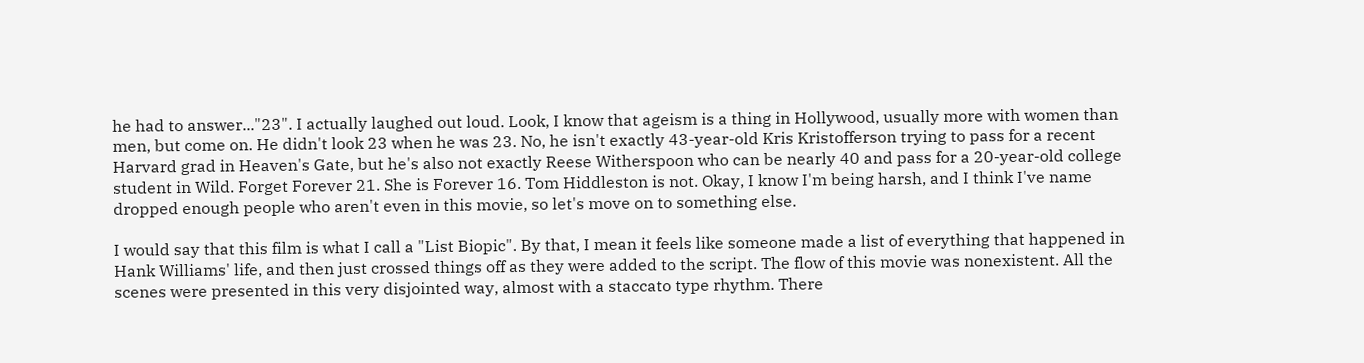he had to answer..."23". I actually laughed out loud. Look, I know that ageism is a thing in Hollywood, usually more with women than men, but come on. He didn't look 23 when he was 23. No, he isn't exactly 43-year-old Kris Kristofferson trying to pass for a recent Harvard grad in Heaven's Gate, but he's also not exactly Reese Witherspoon who can be nearly 40 and pass for a 20-year-old college student in Wild. Forget Forever 21. She is Forever 16. Tom Hiddleston is not. Okay, I know I'm being harsh, and I think I've name dropped enough people who aren't even in this movie, so let's move on to something else.

I would say that this film is what I call a "List Biopic". By that, I mean it feels like someone made a list of everything that happened in Hank Williams' life, and then just crossed things off as they were added to the script. The flow of this movie was nonexistent. All the scenes were presented in this very disjointed way, almost with a staccato type rhythm. There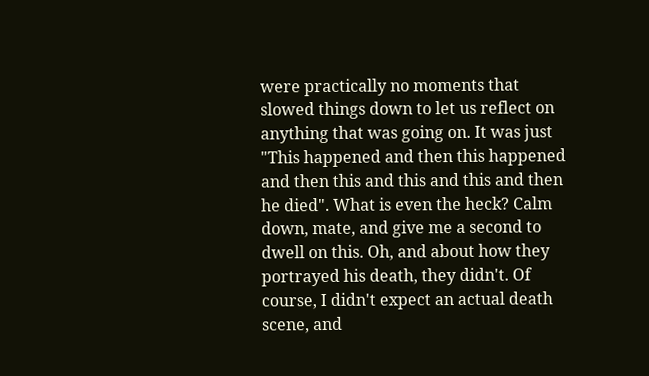were practically no moments that slowed things down to let us reflect on anything that was going on. It was just "This happened and then this happened and then this and this and this and then he died". What is even the heck? Calm down, mate, and give me a second to dwell on this. Oh, and about how they portrayed his death, they didn't. Of course, I didn't expect an actual death scene, and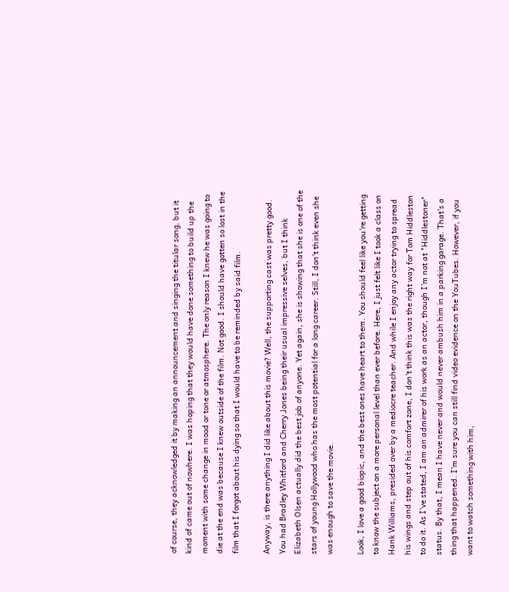of course, they acknowledged it by making an announcement and singing the titular song, but it kind of came out of nowhere. I was hoping that they would have done something to build up the moment with some change in mood or tone or atmosphere. The only reason I knew he was going to die at the end was because I knew outside of the film. Not good. I should have gotten so lost in the film that I forgot about his dying so that I would have to be reminded by said film.

Anyway, is there anything I did like about this movie? Well, the supporting cast was pretty good. You had Bradley Whitford and Cherry Jones being their usual impressive selves, but I think Elizabeth Olsen actually did the best job of anyone. Yet again, she is showing that she is one of the stars of young Hollywood who has the most potential for a long career. Still, I don't think even she was enough to save the movie.

Look, I love a good biopic, and the best ones have heart to them. You should feel like you're getting to know the subject on a more personal level than ever before. Here, I just felt like I took a class on Hank Williams, presided over by a mediocre teacher. And while I enjoy any actor trying to spread his wings and step out of his comfort zone, I don't think this was the right way for Tom Hiddleston to do it. As I've stated, I am an admirer of his work as an actor, though I'm not at "Hiddlestoner" status. By that, I mean I have never and would never ambush him in a parking garage. That's a thing that happened. I'm sure you can still find video evidence on the YouTubes. However, if you want to watch something with him,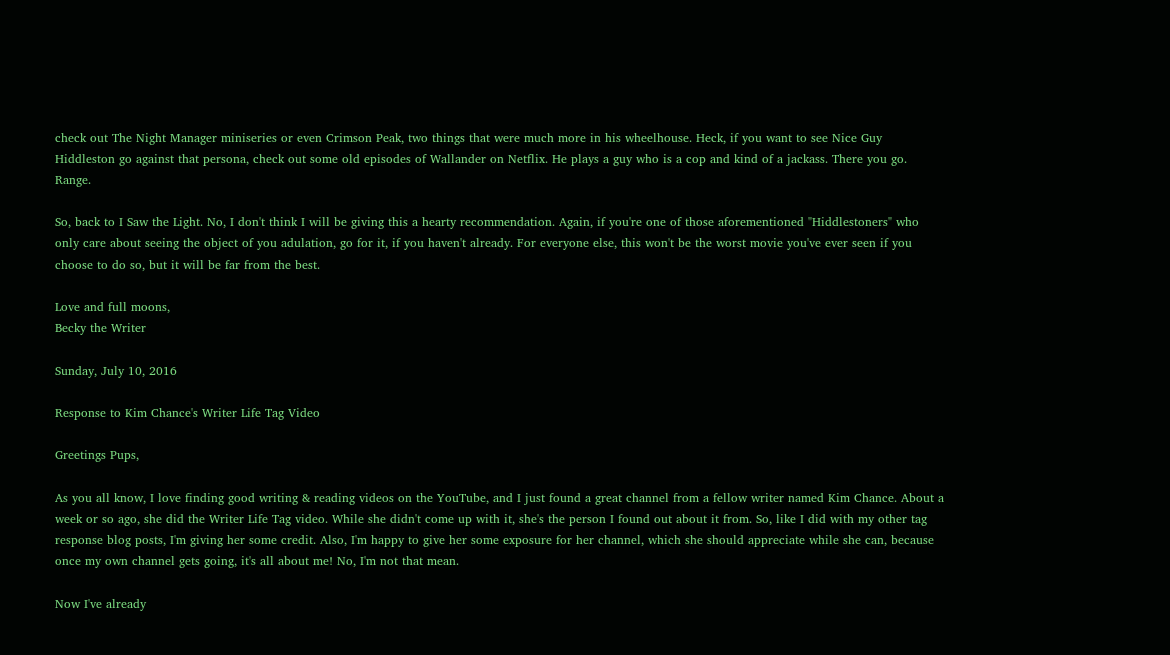check out The Night Manager miniseries or even Crimson Peak, two things that were much more in his wheelhouse. Heck, if you want to see Nice Guy Hiddleston go against that persona, check out some old episodes of Wallander on Netflix. He plays a guy who is a cop and kind of a jackass. There you go. Range.

So, back to I Saw the Light. No, I don't think I will be giving this a hearty recommendation. Again, if you're one of those aforementioned "Hiddlestoners" who only care about seeing the object of you adulation, go for it, if you haven't already. For everyone else, this won't be the worst movie you've ever seen if you choose to do so, but it will be far from the best.

Love and full moons,
Becky the Writer

Sunday, July 10, 2016

Response to Kim Chance's Writer Life Tag Video

Greetings Pups,

As you all know, I love finding good writing & reading videos on the YouTube, and I just found a great channel from a fellow writer named Kim Chance. About a week or so ago, she did the Writer Life Tag video. While she didn't come up with it, she's the person I found out about it from. So, like I did with my other tag response blog posts, I'm giving her some credit. Also, I'm happy to give her some exposure for her channel, which she should appreciate while she can, because once my own channel gets going, it's all about me! No, I'm not that mean.

Now I've already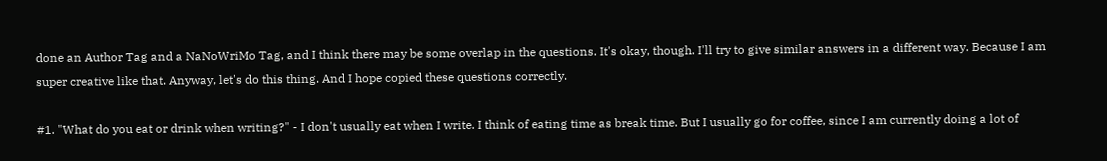done an Author Tag and a NaNoWriMo Tag, and I think there may be some overlap in the questions. It's okay, though. I'll try to give similar answers in a different way. Because I am super creative like that. Anyway, let's do this thing. And I hope copied these questions correctly.

#1. "What do you eat or drink when writing?" - I don't usually eat when I write. I think of eating time as break time. But I usually go for coffee, since I am currently doing a lot of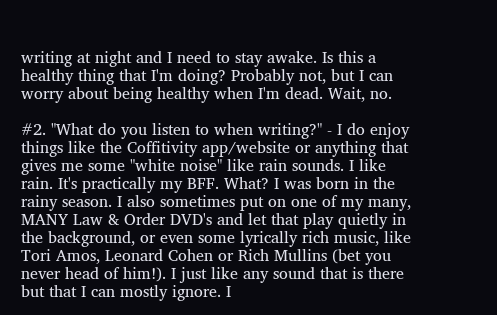writing at night and I need to stay awake. Is this a healthy thing that I'm doing? Probably not, but I can worry about being healthy when I'm dead. Wait, no.

#2. "What do you listen to when writing?" - I do enjoy things like the Coffitivity app/website or anything that gives me some "white noise" like rain sounds. I like rain. It's practically my BFF. What? I was born in the rainy season. I also sometimes put on one of my many, MANY Law & Order DVD's and let that play quietly in the background, or even some lyrically rich music, like Tori Amos, Leonard Cohen or Rich Mullins (bet you never head of him!). I just like any sound that is there but that I can mostly ignore. I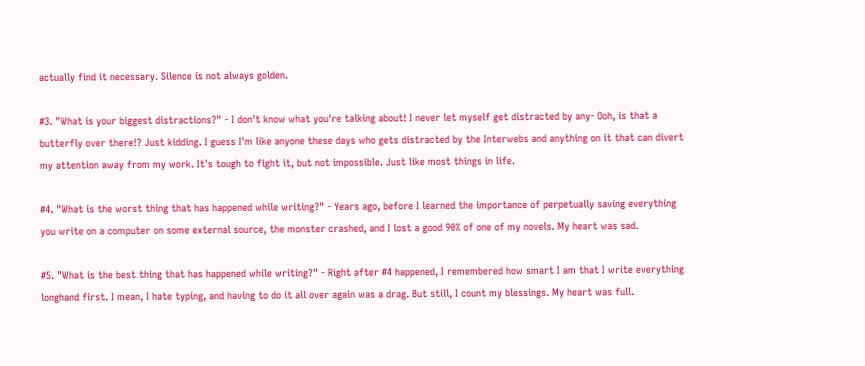actually find it necessary. Silence is not always golden.

#3. "What is your biggest distractions?" - I don't know what you're talking about! I never let myself get distracted by any- Ooh, is that a butterfly over there!? Just kidding. I guess I'm like anyone these days who gets distracted by the Interwebs and anything on it that can divert my attention away from my work. It's tough to fight it, but not impossible. Just like most things in life.

#4. "What is the worst thing that has happened while writing?" - Years ago, before I learned the importance of perpetually saving everything you write on a computer on some external source, the monster crashed, and I lost a good 90% of one of my novels. My heart was sad.

#5. "What is the best thing that has happened while writing?" - Right after #4 happened, I remembered how smart I am that I write everything longhand first. I mean, I hate typing, and having to do it all over again was a drag. But still, I count my blessings. My heart was full.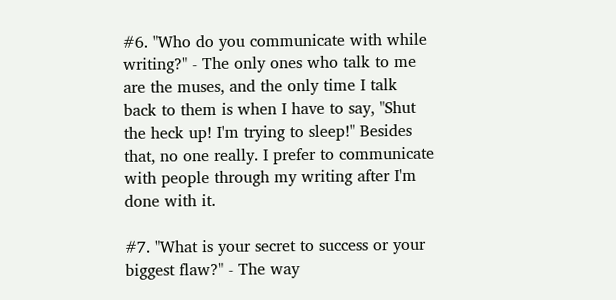#6. "Who do you communicate with while writing?" - The only ones who talk to me are the muses, and the only time I talk back to them is when I have to say, "Shut the heck up! I'm trying to sleep!" Besides that, no one really. I prefer to communicate with people through my writing after I'm done with it.

#7. "What is your secret to success or your biggest flaw?" - The way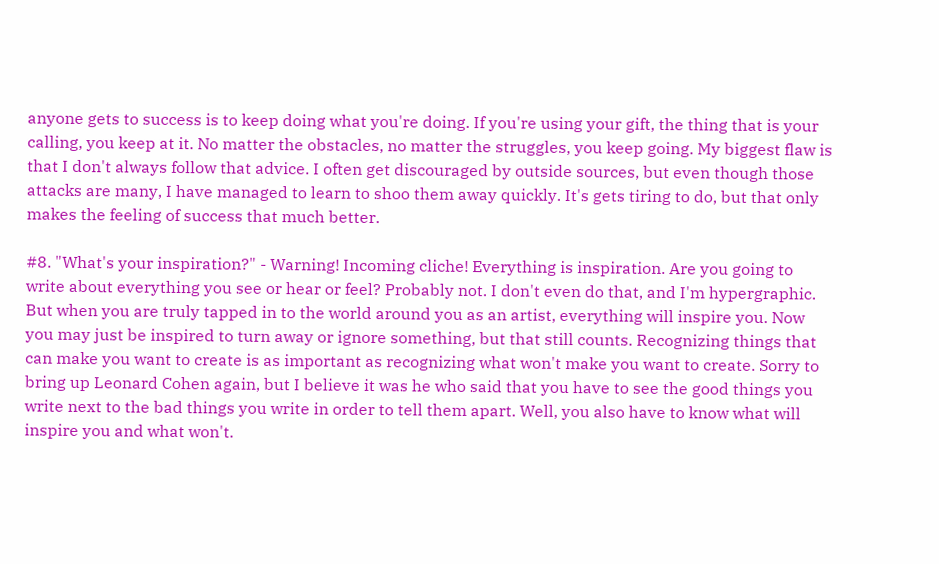anyone gets to success is to keep doing what you're doing. If you're using your gift, the thing that is your calling, you keep at it. No matter the obstacles, no matter the struggles, you keep going. My biggest flaw is that I don't always follow that advice. I often get discouraged by outside sources, but even though those attacks are many, I have managed to learn to shoo them away quickly. It's gets tiring to do, but that only makes the feeling of success that much better.

#8. "What's your inspiration?" - Warning! Incoming cliche! Everything is inspiration. Are you going to write about everything you see or hear or feel? Probably not. I don't even do that, and I'm hypergraphic. But when you are truly tapped in to the world around you as an artist, everything will inspire you. Now you may just be inspired to turn away or ignore something, but that still counts. Recognizing things that can make you want to create is as important as recognizing what won't make you want to create. Sorry to bring up Leonard Cohen again, but I believe it was he who said that you have to see the good things you write next to the bad things you write in order to tell them apart. Well, you also have to know what will inspire you and what won't.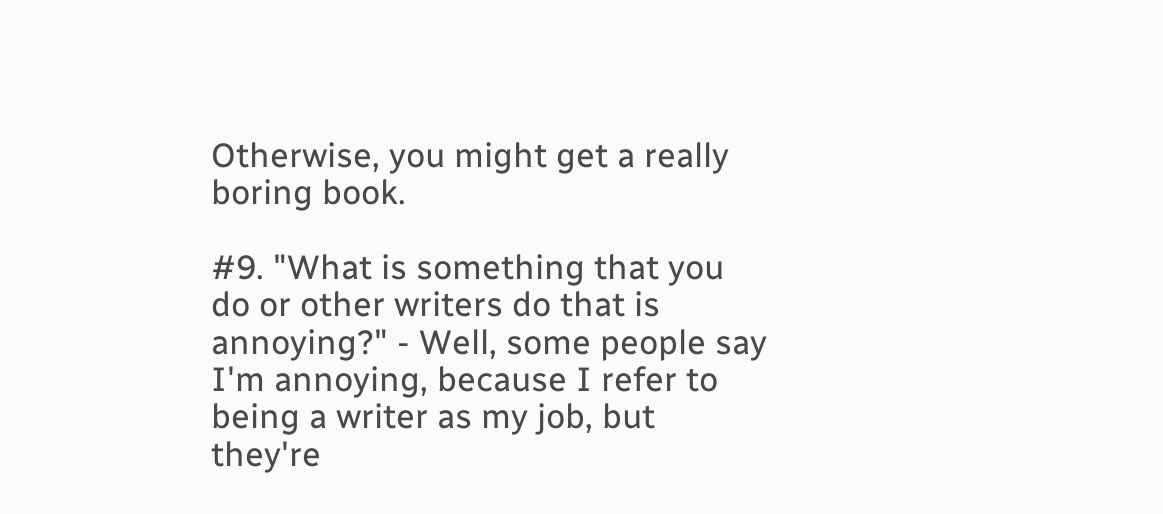Otherwise, you might get a really boring book.

#9. "What is something that you do or other writers do that is annoying?" - Well, some people say I'm annoying, because I refer to being a writer as my job, but they're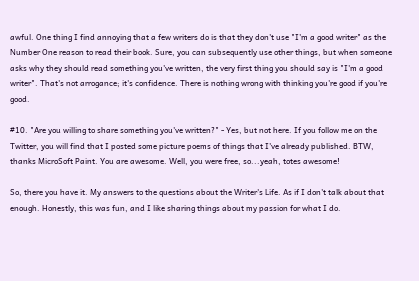awful. One thing I find annoying that a few writers do is that they don't use "I'm a good writer" as the Number One reason to read their book. Sure, you can subsequently use other things, but when someone asks why they should read something you've written, the very first thing you should say is "I'm a good writer". That's not arrogance; it's confidence. There is nothing wrong with thinking you're good if you're good.

#10. "Are you willing to share something you've written?" - Yes, but not here. If you follow me on the Twitter, you will find that I posted some picture poems of things that I've already published. BTW, thanks MicroSoft Paint. You are awesome. Well, you were free, so...yeah, totes awesome!

So, there you have it. My answers to the questions about the Writer's Life. As if I don't talk about that enough. Honestly, this was fun, and I like sharing things about my passion for what I do.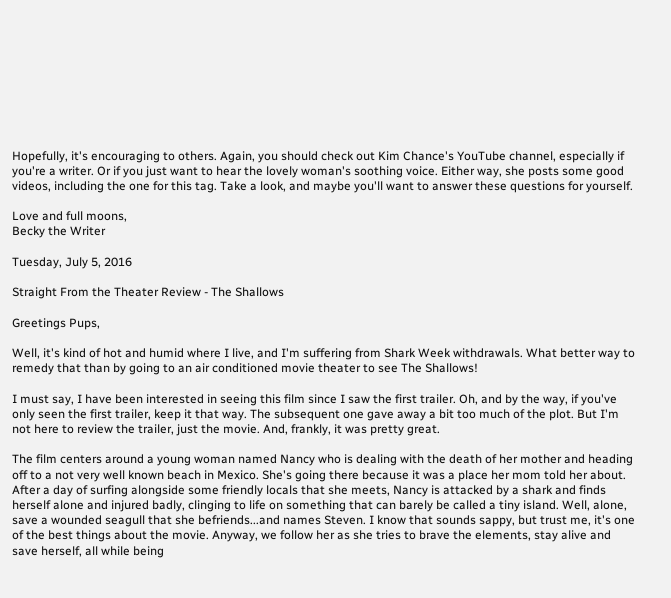Hopefully, it's encouraging to others. Again, you should check out Kim Chance's YouTube channel, especially if you're a writer. Or if you just want to hear the lovely woman's soothing voice. Either way, she posts some good videos, including the one for this tag. Take a look, and maybe you'll want to answer these questions for yourself.

Love and full moons,
Becky the Writer

Tuesday, July 5, 2016

Straight From the Theater Review - The Shallows

Greetings Pups,

Well, it's kind of hot and humid where I live, and I'm suffering from Shark Week withdrawals. What better way to remedy that than by going to an air conditioned movie theater to see The Shallows!

I must say, I have been interested in seeing this film since I saw the first trailer. Oh, and by the way, if you've only seen the first trailer, keep it that way. The subsequent one gave away a bit too much of the plot. But I'm not here to review the trailer, just the movie. And, frankly, it was pretty great.

The film centers around a young woman named Nancy who is dealing with the death of her mother and heading off to a not very well known beach in Mexico. She's going there because it was a place her mom told her about. After a day of surfing alongside some friendly locals that she meets, Nancy is attacked by a shark and finds herself alone and injured badly, clinging to life on something that can barely be called a tiny island. Well, alone, save a wounded seagull that she befriends...and names Steven. I know that sounds sappy, but trust me, it's one of the best things about the movie. Anyway, we follow her as she tries to brave the elements, stay alive and save herself, all while being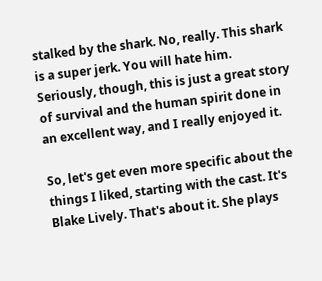stalked by the shark. No, really. This shark is a super jerk. You will hate him. Seriously, though, this is just a great story of survival and the human spirit done in an excellent way, and I really enjoyed it.

So, let's get even more specific about the things I liked, starting with the cast. It's Blake Lively. That's about it. She plays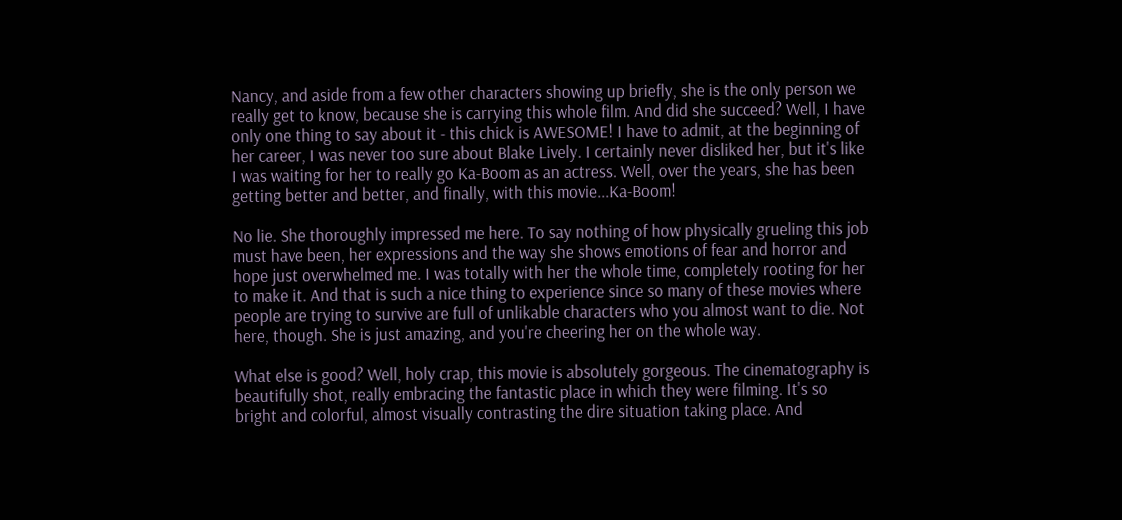Nancy, and aside from a few other characters showing up briefly, she is the only person we really get to know, because she is carrying this whole film. And did she succeed? Well, I have only one thing to say about it - this chick is AWESOME! I have to admit, at the beginning of her career, I was never too sure about Blake Lively. I certainly never disliked her, but it's like I was waiting for her to really go Ka-Boom as an actress. Well, over the years, she has been getting better and better, and finally, with this movie...Ka-Boom!

No lie. She thoroughly impressed me here. To say nothing of how physically grueling this job must have been, her expressions and the way she shows emotions of fear and horror and hope just overwhelmed me. I was totally with her the whole time, completely rooting for her to make it. And that is such a nice thing to experience since so many of these movies where people are trying to survive are full of unlikable characters who you almost want to die. Not here, though. She is just amazing, and you're cheering her on the whole way.

What else is good? Well, holy crap, this movie is absolutely gorgeous. The cinematography is beautifully shot, really embracing the fantastic place in which they were filming. It's so bright and colorful, almost visually contrasting the dire situation taking place. And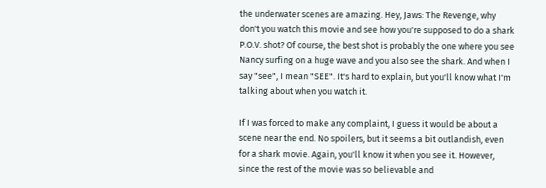the underwater scenes are amazing. Hey, Jaws: The Revenge, why don't you watch this movie and see how you're supposed to do a shark P.O.V. shot? Of course, the best shot is probably the one where you see Nancy surfing on a huge wave and you also see the shark. And when I say "see", I mean "SEE". It's hard to explain, but you'll know what I'm talking about when you watch it.

If I was forced to make any complaint, I guess it would be about a scene near the end. No spoilers, but it seems a bit outlandish, even for a shark movie. Again, you'll know it when you see it. However, since the rest of the movie was so believable and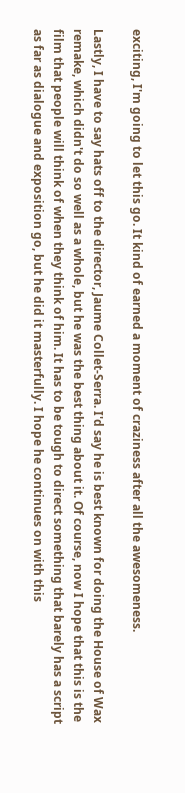exciting, I'm going to let this go. It kind of earned a moment of craziness after all the awesomeness.

Lastly, I have to say hats off to the director, Jaume Collet-Serra. I'd say he is best known for doing the House of Wax remake, which didn't do so well as a whole, but he was the best thing about it. Of course, now I hope that this is the film that people will think of when they think of him. It has to be tough to direct something that barely has a script as far as dialogue and exposition go, but he did it masterfully. I hope he continues on with this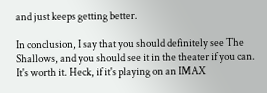and just keeps getting better.

In conclusion, I say that you should definitely see The Shallows, and you should see it in the theater if you can. It's worth it. Heck, if it's playing on an IMAX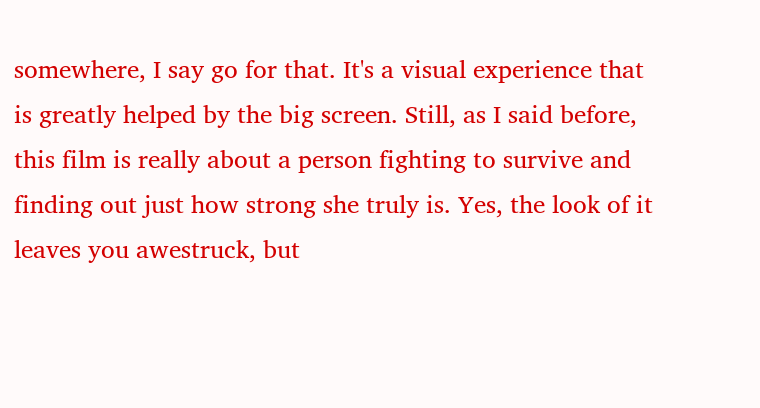somewhere, I say go for that. It's a visual experience that is greatly helped by the big screen. Still, as I said before, this film is really about a person fighting to survive and finding out just how strong she truly is. Yes, the look of it leaves you awestruck, but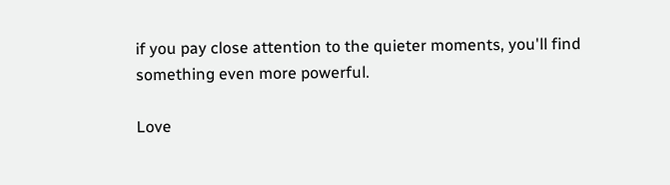if you pay close attention to the quieter moments, you'll find something even more powerful.

Love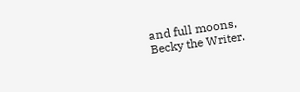and full moons,
Becky the Writer.